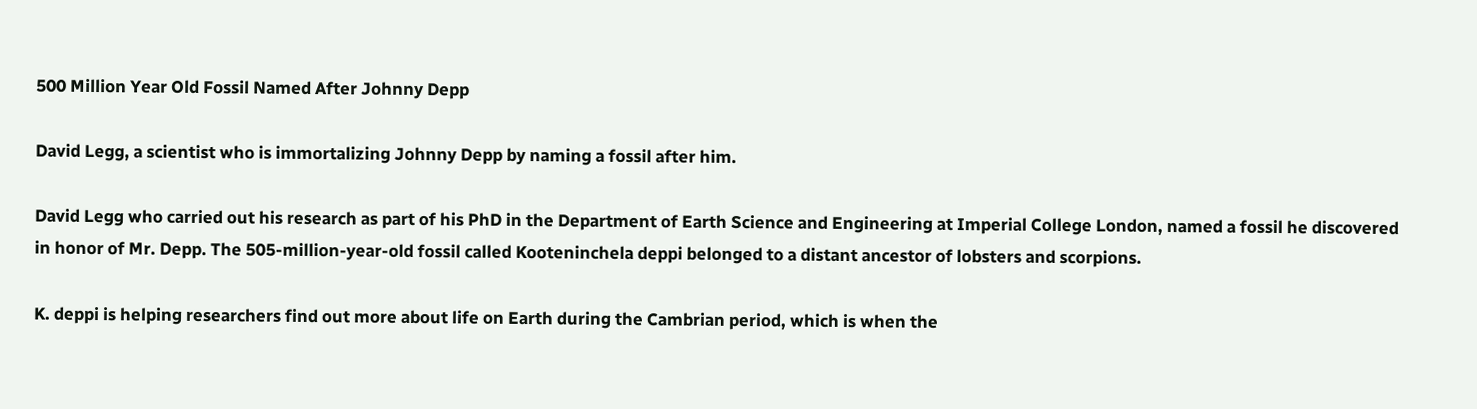500 Million Year Old Fossil Named After Johnny Depp

David Legg, a scientist who is immortalizing Johnny Depp by naming a fossil after him.

David Legg who carried out his research as part of his PhD in the Department of Earth Science and Engineering at Imperial College London, named a fossil he discovered in honor of Mr. Depp. The 505-million-year-old fossil called Kooteninchela deppi belonged to a distant ancestor of lobsters and scorpions.

K. deppi is helping researchers find out more about life on Earth during the Cambrian period, which is when the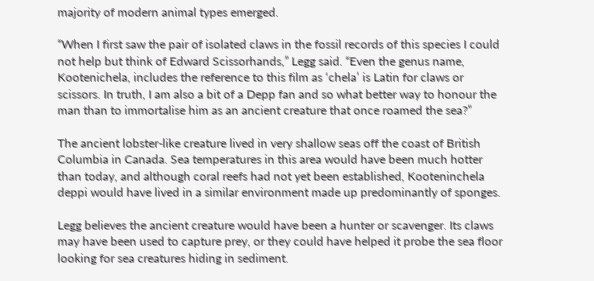majority of modern animal types emerged.

“When I first saw the pair of isolated claws in the fossil records of this species I could not help but think of Edward Scissorhands,” Legg said. “Even the genus name, Kootenichela, includes the reference to this film as ‘chela’ is Latin for claws or scissors. In truth, I am also a bit of a Depp fan and so what better way to honour the man than to immortalise him as an ancient creature that once roamed the sea?”

The ancient lobster-like creature lived in very shallow seas off the coast of British Columbia in Canada. Sea temperatures in this area would have been much hotter than today, and although coral reefs had not yet been established, Kooteninchela deppi would have lived in a similar environment made up predominantly of sponges.

Legg believes the ancient creature would have been a hunter or scavenger. Its claws may have been used to capture prey, or they could have helped it probe the sea floor looking for sea creatures hiding in sediment.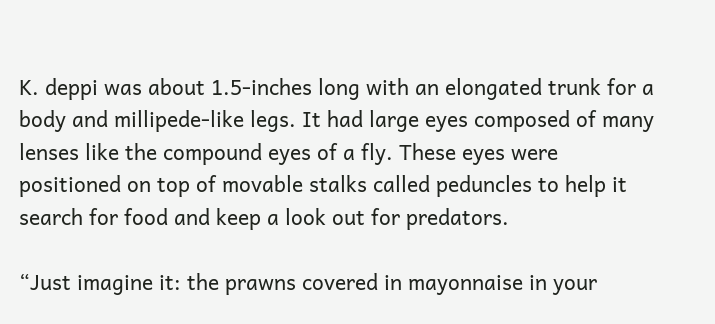K. deppi was about 1.5-inches long with an elongated trunk for a body and millipede-like legs. It had large eyes composed of many lenses like the compound eyes of a fly. These eyes were positioned on top of movable stalks called peduncles to help it search for food and keep a look out for predators.

“Just imagine it: the prawns covered in mayonnaise in your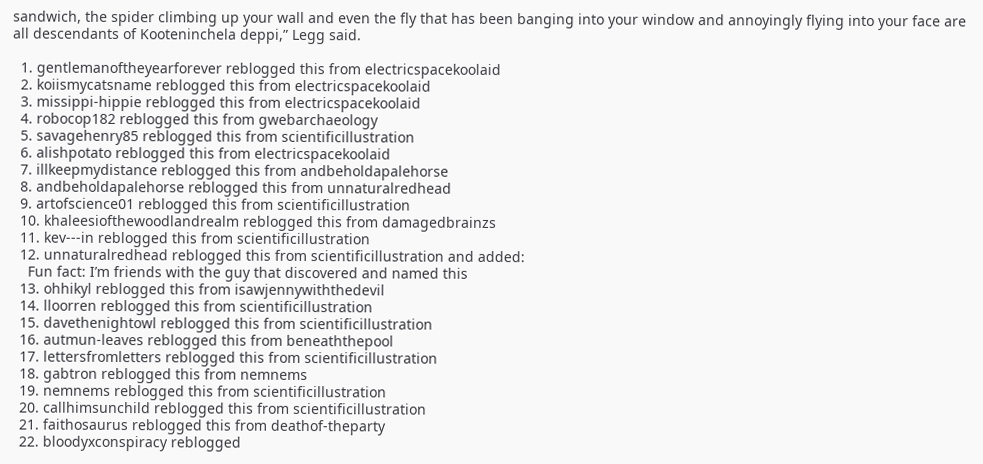sandwich, the spider climbing up your wall and even the fly that has been banging into your window and annoyingly flying into your face are all descendants of Kooteninchela deppi,” Legg said.

  1. gentlemanoftheyearforever reblogged this from electricspacekoolaid
  2. koiismycatsname reblogged this from electricspacekoolaid
  3. missippi-hippie reblogged this from electricspacekoolaid
  4. robocop182 reblogged this from gwebarchaeology
  5. savagehenry85 reblogged this from scientificillustration
  6. alishpotato reblogged this from electricspacekoolaid
  7. illkeepmydistance reblogged this from andbeholdapalehorse
  8. andbeholdapalehorse reblogged this from unnaturalredhead
  9. artofscience01 reblogged this from scientificillustration
  10. khaleesiofthewoodlandrealm reblogged this from damagedbrainzs
  11. kev---in reblogged this from scientificillustration
  12. unnaturalredhead reblogged this from scientificillustration and added:
    Fun fact: I’m friends with the guy that discovered and named this
  13. ohhikyl reblogged this from isawjennywiththedevil
  14. lloorren reblogged this from scientificillustration
  15. davethenightowl reblogged this from scientificillustration
  16. autmun-leaves reblogged this from beneaththepool
  17. lettersfromletters reblogged this from scientificillustration
  18. gabtron reblogged this from nemnems
  19. nemnems reblogged this from scientificillustration
  20. callhimsunchild reblogged this from scientificillustration
  21. faithosaurus reblogged this from deathof-theparty
  22. bloodyxconspiracy reblogged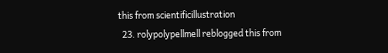this from scientificillustration
  23. rolypolypellmell reblogged this from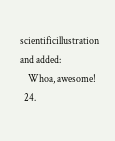scientificillustration and added:
    Whoa, awesome!
  24.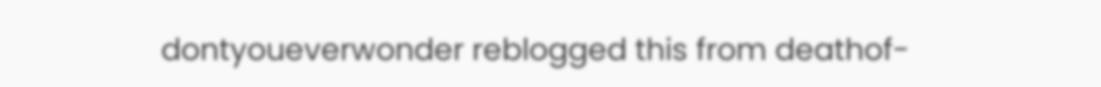dontyoueverwonder reblogged this from deathof-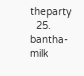theparty
  25. bantha-milk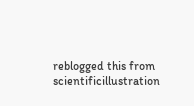reblogged this from scientificillustration